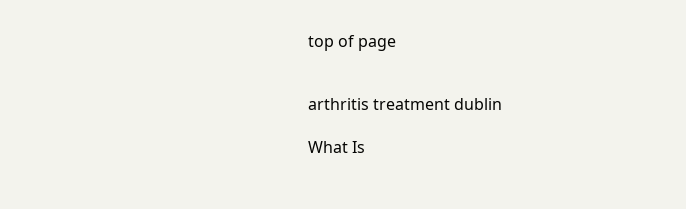top of page


arthritis treatment dublin

What Is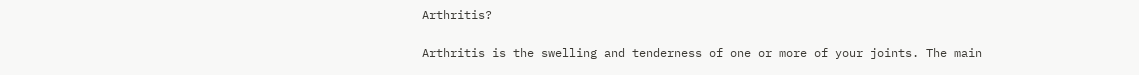Arthritis?

Arthritis is the swelling and tenderness of one or more of your joints. The main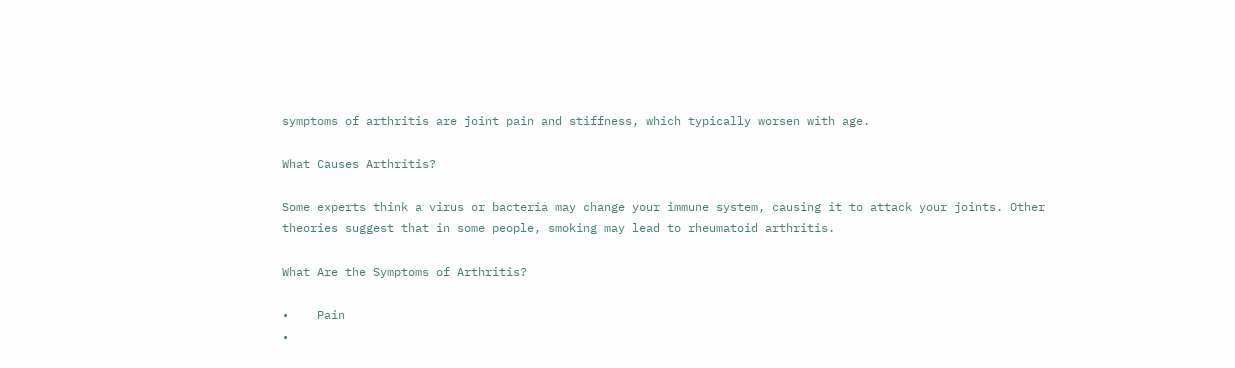symptoms of arthritis are joint pain and stiffness, which typically worsen with age.

What Causes Arthritis?

Some experts think a virus or bacteria may change your immune system, causing it to attack your joints. Other theories suggest that in some people, smoking may lead to rheumatoid arthritis.

What Are the Symptoms of Arthritis?

•    Pain
•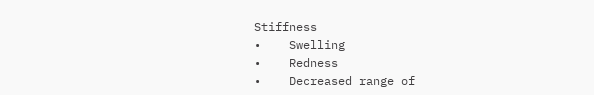Stiffness
•    Swelling
•    Redness
•    Decreased range of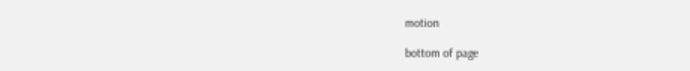motion

bottom of page